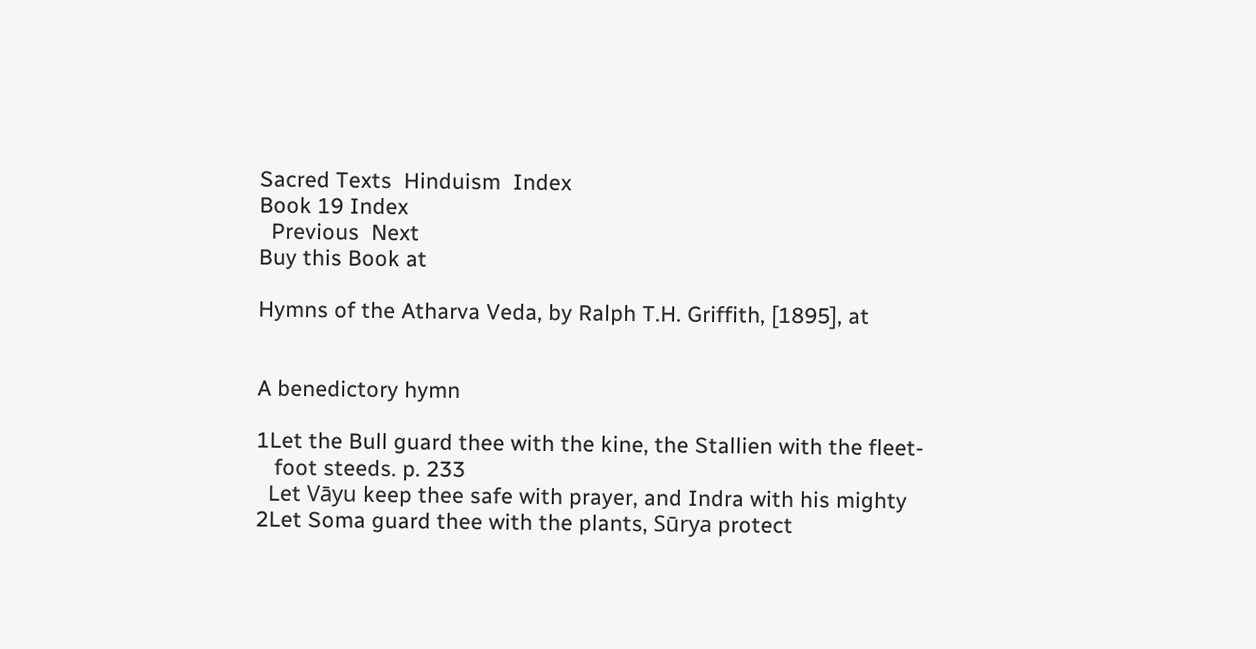Sacred Texts  Hinduism  Index
Book 19 Index
  Previous  Next
Buy this Book at

Hymns of the Atharva Veda, by Ralph T.H. Griffith, [1895], at


A benedictory hymn

1Let the Bull guard thee with the kine, the Stallien with the fleet-
   foot steeds. p. 233
  Let Vāyu keep thee safe with prayer, and Indra with his mighty
2Let Soma guard thee with the plants, Sūrya protect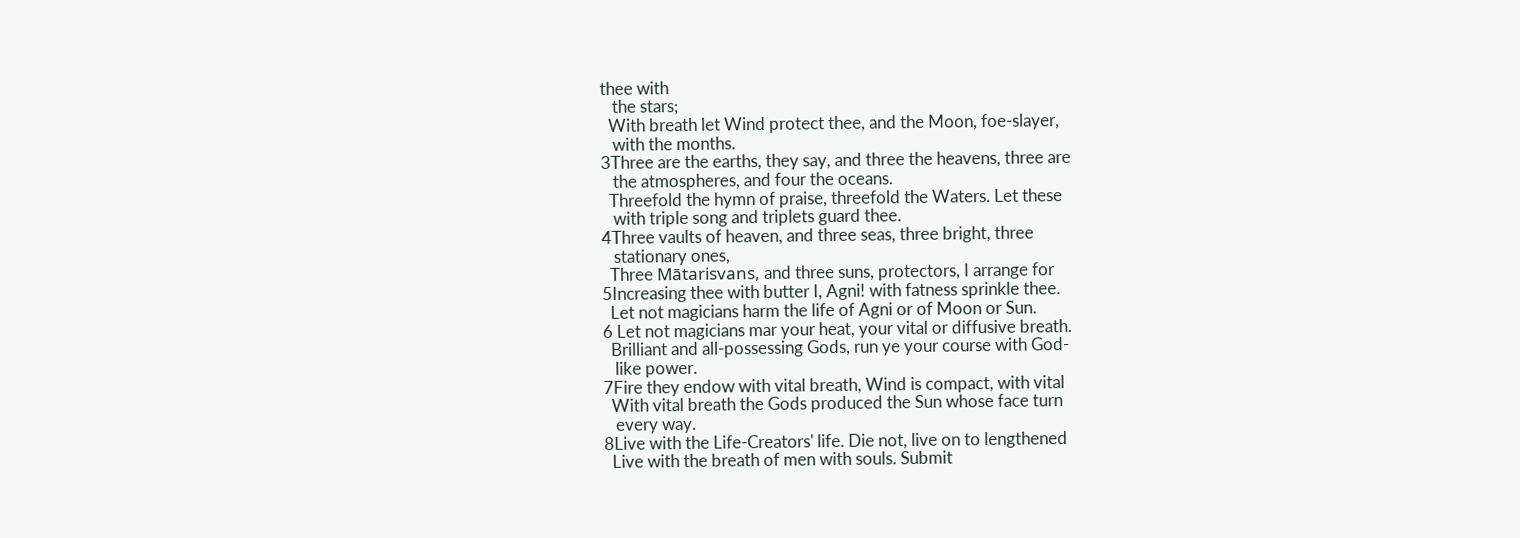thee with
   the stars;
  With breath let Wind protect thee, and the Moon, foe-slayer,
   with the months.
3Three are the earths, they say, and three the heavens, three are
   the atmospheres, and four the oceans.
  Threefold the hymn of praise, threefold the Waters. Let these
   with triple song and triplets guard thee.
4Three vaults of heaven, and three seas, three bright, three
   stationary ones,
  Three Mātarisvans, and three suns, protectors, I arrange for
5Increasing thee with butter I, Agni! with fatness sprinkle thee.
  Let not magicians harm the life of Agni or of Moon or Sun.
6 Let not magicians mar your heat, your vital or diffusive breath.
  Brilliant and all-possessing Gods, run ye your course with God-
   like power.
7Fire they endow with vital breath, Wind is compact, with vital
  With vital breath the Gods produced the Sun whose face turn
   every way.
8Live with the Life-Creators' life. Die not, live on to lengthened
  Live with the breath of men with souls. Submit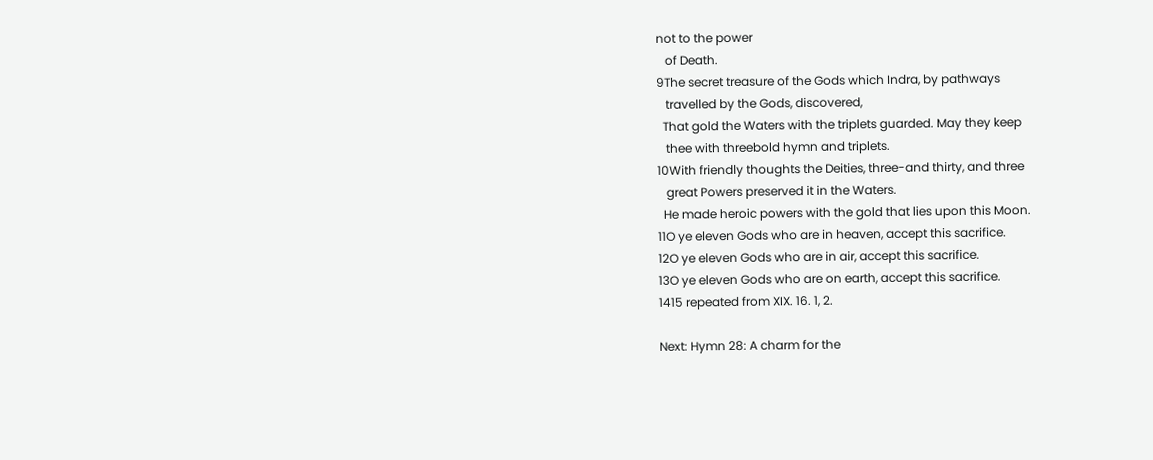not to the power
   of Death.
9The secret treasure of the Gods which Indra, by pathways
   travelled by the Gods, discovered,
  That gold the Waters with the triplets guarded. May they keep
   thee with threebold hymn and triplets.
10With friendly thoughts the Deities, three-and thirty, and three
   great Powers preserved it in the Waters.
  He made heroic powers with the gold that lies upon this Moon.
11O ye eleven Gods who are in heaven, accept this sacrifice.
12O ye eleven Gods who are in air, accept this sacrifice.
13O ye eleven Gods who are on earth, accept this sacrifice.
1415 repeated from XIX. 16. 1, 2.

Next: Hymn 28: A charm for the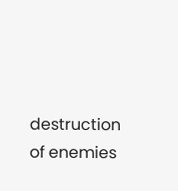destruction of enemies